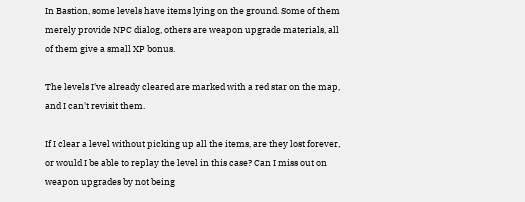In Bastion, some levels have items lying on the ground. Some of them merely provide NPC dialog, others are weapon upgrade materials, all of them give a small XP bonus.

The levels I've already cleared are marked with a red star on the map, and I can't revisit them.

If I clear a level without picking up all the items, are they lost forever, or would I be able to replay the level in this case? Can I miss out on weapon upgrades by not being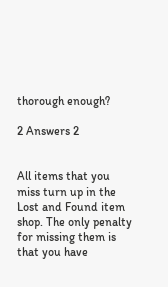thorough enough?

2 Answers 2


All items that you miss turn up in the Lost and Found item shop. The only penalty for missing them is that you have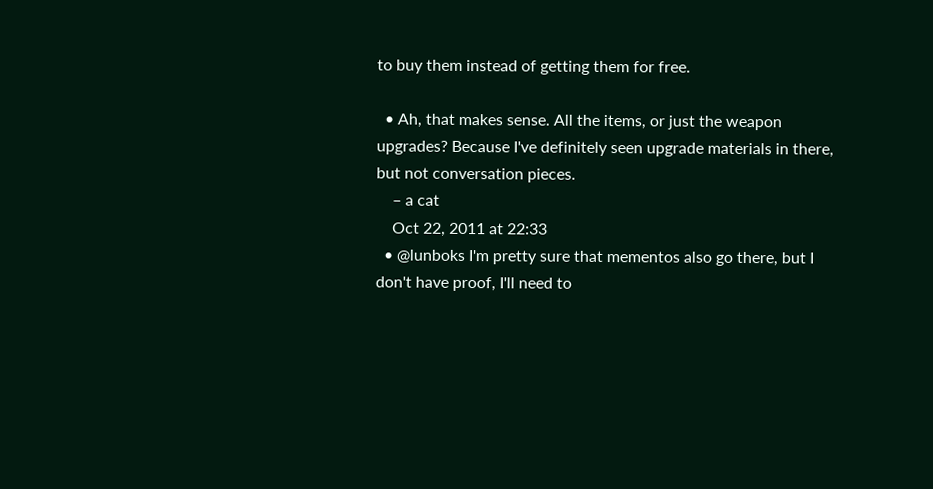to buy them instead of getting them for free.

  • Ah, that makes sense. All the items, or just the weapon upgrades? Because I've definitely seen upgrade materials in there, but not conversation pieces.
    – a cat
    Oct 22, 2011 at 22:33
  • @lunboks I'm pretty sure that mementos also go there, but I don't have proof, I'll need to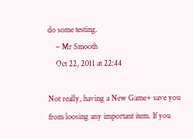do some testing.
    – Mr Smooth
    Oct 22, 2011 at 22:44

Not really, having a New Game+ save you from loosing any important item. If you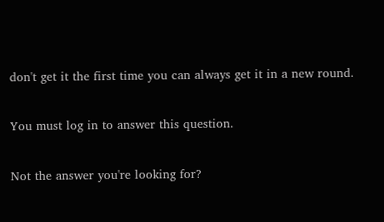don't get it the first time you can always get it in a new round.

You must log in to answer this question.

Not the answer you're looking for?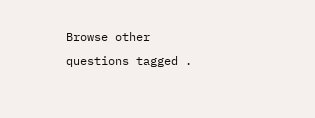Browse other questions tagged .